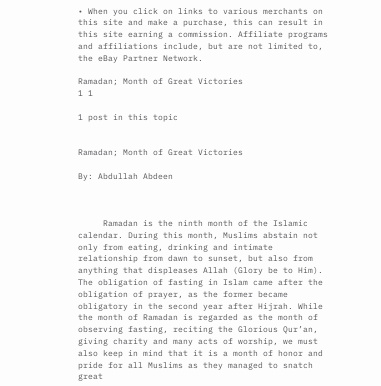• When you click on links to various merchants on this site and make a purchase, this can result in this site earning a commission. Affiliate programs and affiliations include, but are not limited to, the eBay Partner Network.

Ramadan; Month of Great Victories
1 1

1 post in this topic


Ramadan; Month of Great Victories

By: Abdullah Abdeen



     Ramadan is the ninth month of the Islamic calendar. During this month, Muslims abstain not only from eating, drinking and intimate relationship from dawn to sunset, but also from anything that displeases Allah (Glory be to Him). The obligation of fasting in Islam came after the obligation of prayer, as the former became obligatory in the second year after Hijrah. While the month of Ramadan is regarded as the month of observing fasting, reciting the Glorious Qur’an, giving charity and many acts of worship, we must also keep in mind that it is a month of honor and pride for all Muslims as they managed to snatch great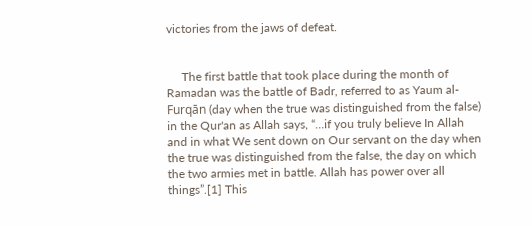victories from the jaws of defeat.


     The first battle that took place during the month of Ramadan was the battle of Badr, referred to as Yaum al-Furqān (day when the true was distinguished from the false) in the Qur'an as Allah says, “…if you truly believe In Allah and in what We sent down on Our servant on the day when the true was distinguished from the false, the day on which the two armies met in battle. Allah has power over all things”.[1] This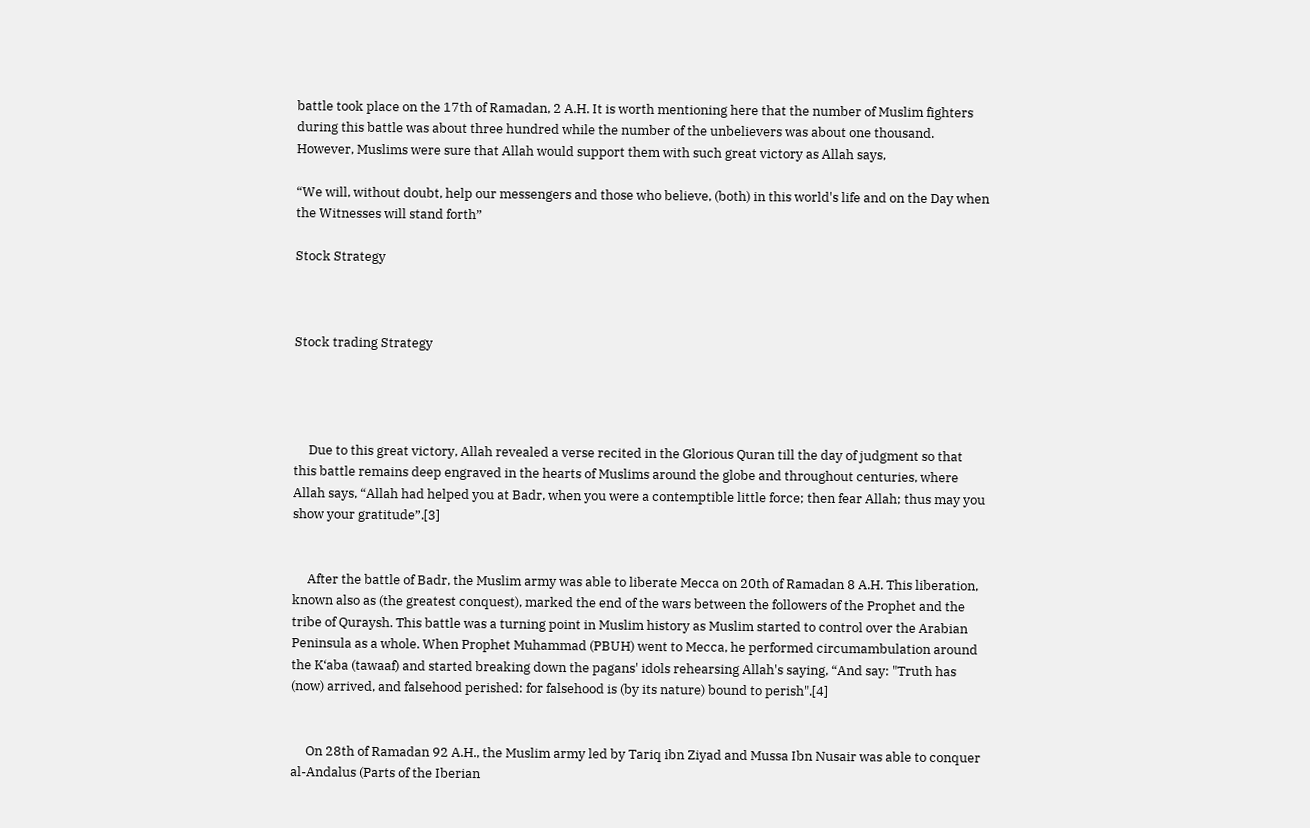battle took place on the 17th of Ramadan, 2 A.H. It is worth mentioning here that the number of Muslim fighters during this battle was about three hundred while the number of the unbelievers was about one thousand. However, Muslims were sure that Allah would support them with such great victory as Allah says,

“We will, without doubt, help our messengers and those who believe, (both) in this world's life and on the Day when the Witnesses will stand forth”

Stock Strategy



Stock trading Strategy




     Due to this great victory, Allah revealed a verse recited in the Glorious Quran till the day of judgment so that this battle remains deep engraved in the hearts of Muslims around the globe and throughout centuries, where Allah says, “Allah had helped you at Badr, when you were a contemptible little force; then fear Allah; thus may you show your gratitude”.[3]


     After the battle of Badr, the Muslim army was able to liberate Mecca on 20th of Ramadan 8 A.H. This liberation, known also as (the greatest conquest), marked the end of the wars between the followers of the Prophet and the tribe of Quraysh. This battle was a turning point in Muslim history as Muslim started to control over the Arabian Peninsula as a whole. When Prophet Muhammad (PBUH) went to Mecca, he performed circumambulation around the K‘aba (tawaaf) and started breaking down the pagans' idols rehearsing Allah's saying, “And say: "Truth has (now) arrived, and falsehood perished: for falsehood is (by its nature) bound to perish".[4]


     On 28th of Ramadan 92 A.H., the Muslim army led by Tariq ibn Ziyad and Mussa Ibn Nusair was able to conquer al-Andalus (Parts of the Iberian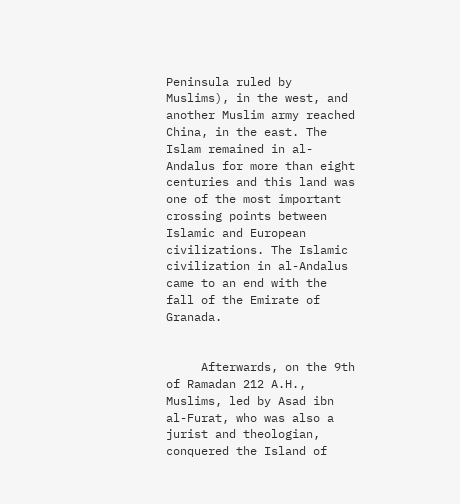Peninsula ruled by Muslims), in the west, and another Muslim army reached China, in the east. The Islam remained in al-Andalus for more than eight centuries and this land was one of the most important crossing points between Islamic and European civilizations. The Islamic civilization in al-Andalus came to an end with the fall of the Emirate of Granada.


     Afterwards, on the 9th of Ramadan 212 A.H., Muslims, led by Asad ibn al-Furat, who was also a jurist and theologian, conquered the Island of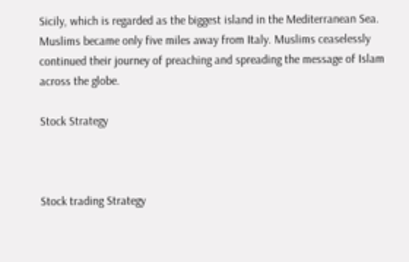Sicily, which is regarded as the biggest island in the Mediterranean Sea. Muslims became only five miles away from Italy. Muslims ceaselessly continued their journey of preaching and spreading the message of Islam across the globe.

Stock Strategy



Stock trading Strategy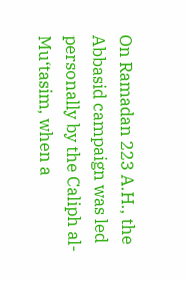On Ramadan 223 A.H., the Abbasid campaign was led personally by the Caliph al-Mu‘tasim, when a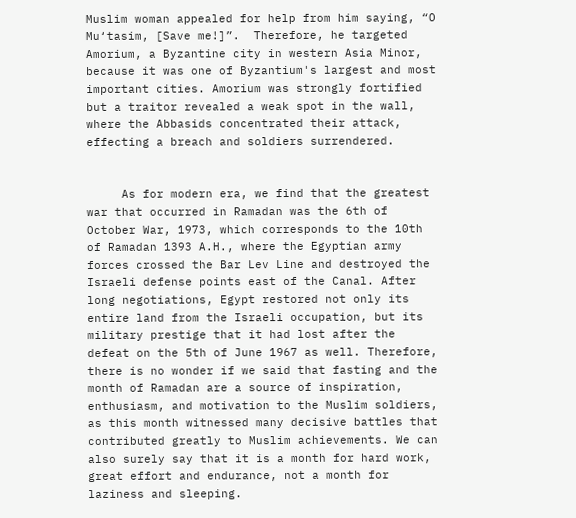Muslim woman appealed for help from him saying, “O Mu‘tasim, [Save me!]”.  Therefore, he targeted Amorium, a Byzantine city in western Asia Minor, because it was one of Byzantium's largest and most important cities. Amorium was strongly fortified but a traitor revealed a weak spot in the wall, where the Abbasids concentrated their attack, effecting a breach and soldiers surrendered.


     As for modern era, we find that the greatest war that occurred in Ramadan was the 6th of October War, 1973, which corresponds to the 10th of Ramadan 1393 A.H., where the Egyptian army forces crossed the Bar Lev Line and destroyed the Israeli defense points east of the Canal. After long negotiations, Egypt restored not only its entire land from the Israeli occupation, but its military prestige that it had lost after the defeat on the 5th of June 1967 as well. Therefore, there is no wonder if we said that fasting and the month of Ramadan are a source of inspiration, enthusiasm, and motivation to the Muslim soldiers, as this month witnessed many decisive battles that contributed greatly to Muslim achievements. We can also surely say that it is a month for hard work, great effort and endurance, not a month for laziness and sleeping.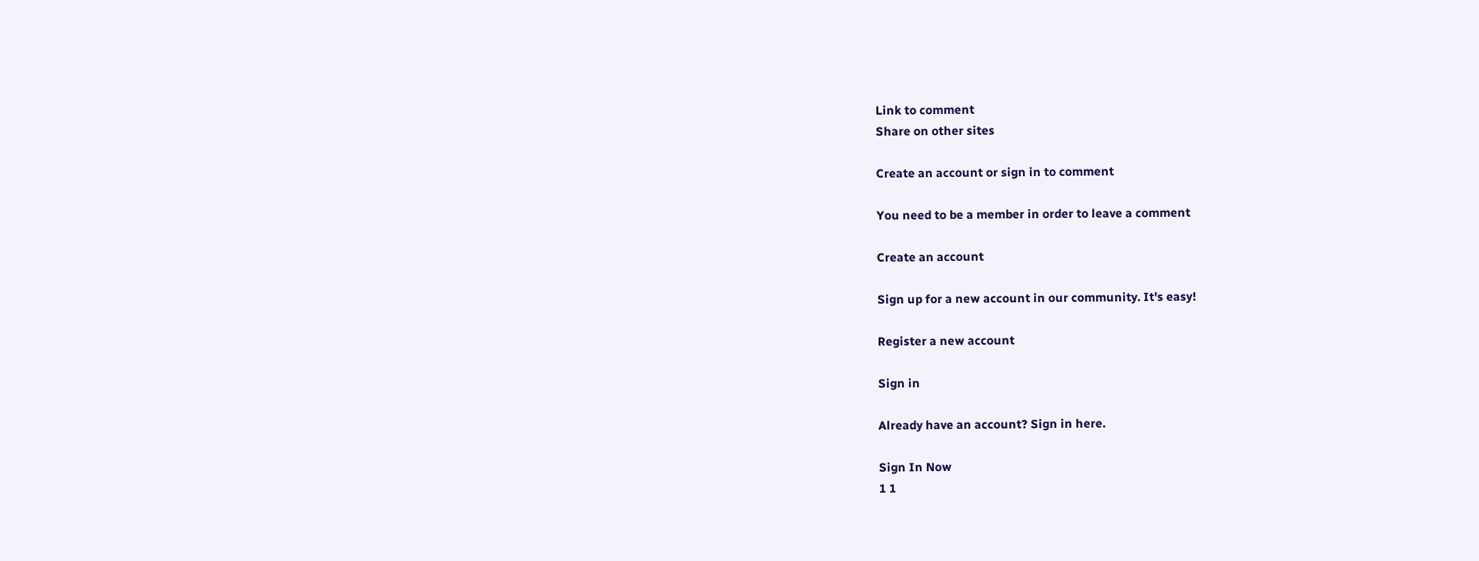Link to comment
Share on other sites

Create an account or sign in to comment

You need to be a member in order to leave a comment

Create an account

Sign up for a new account in our community. It's easy!

Register a new account

Sign in

Already have an account? Sign in here.

Sign In Now
1 1